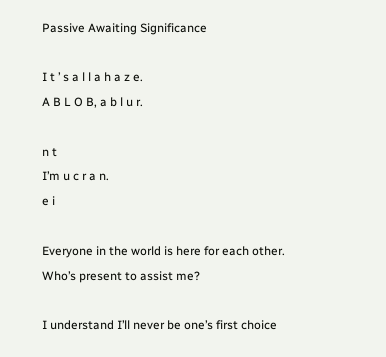Passive Awaiting Significance

I t ’ s a l l a h a z e.
A B L O B, a b l u r.

n t
I’m u c r a n.
e i

Everyone in the world is here for each other.
Who’s present to assist me?

I understand I’ll never be one’s first choice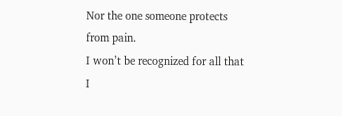Nor the one someone protects from pain.
I won’t be recognized for all that I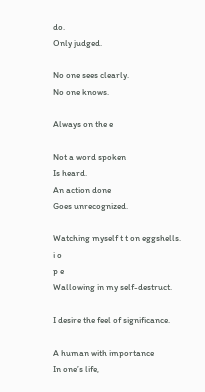do.
Only judged.

No one sees clearly.
No one knows.

Always on the e

Not a word spoken
Is heard.
An action done
Goes unrecognized.

Watching myself t t on eggshells.
i o
p e
Wallowing in my self-destruct.

I desire the feel of significance.

A human with importance
In one’s life,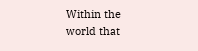Within the world that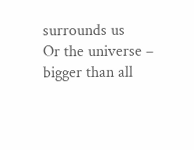surrounds us
Or the universe – bigger than all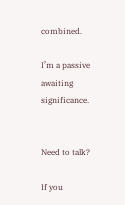combined.

I’m a passive awaiting significance.


Need to talk?

If you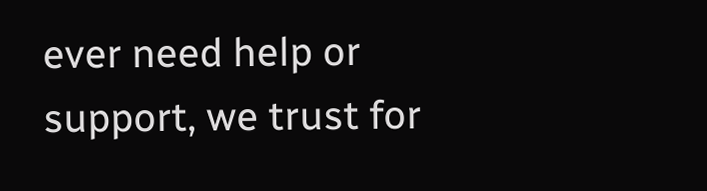ever need help or support, we trust for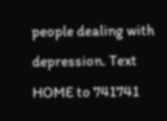people dealing with depression. Text HOME to 741741